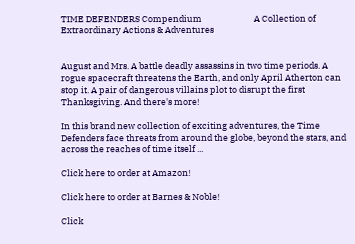TIME DEFENDERS Compendium                          A Collection of Extraordinary Actions & Adventures


August and Mrs. A battle deadly assassins in two time periods. A rogue spacecraft threatens the Earth, and only April Atherton can stop it. A pair of dangerous villains plot to disrupt the first Thanksgiving. And there's more!

In this brand new collection of exciting adventures, the Time Defenders face threats from around the globe, beyond the stars, and across the reaches of time itself ...

Click here to order at Amazon!

Click here to order at Barnes & Noble!

Click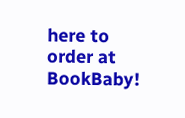here to order at BookBaby!